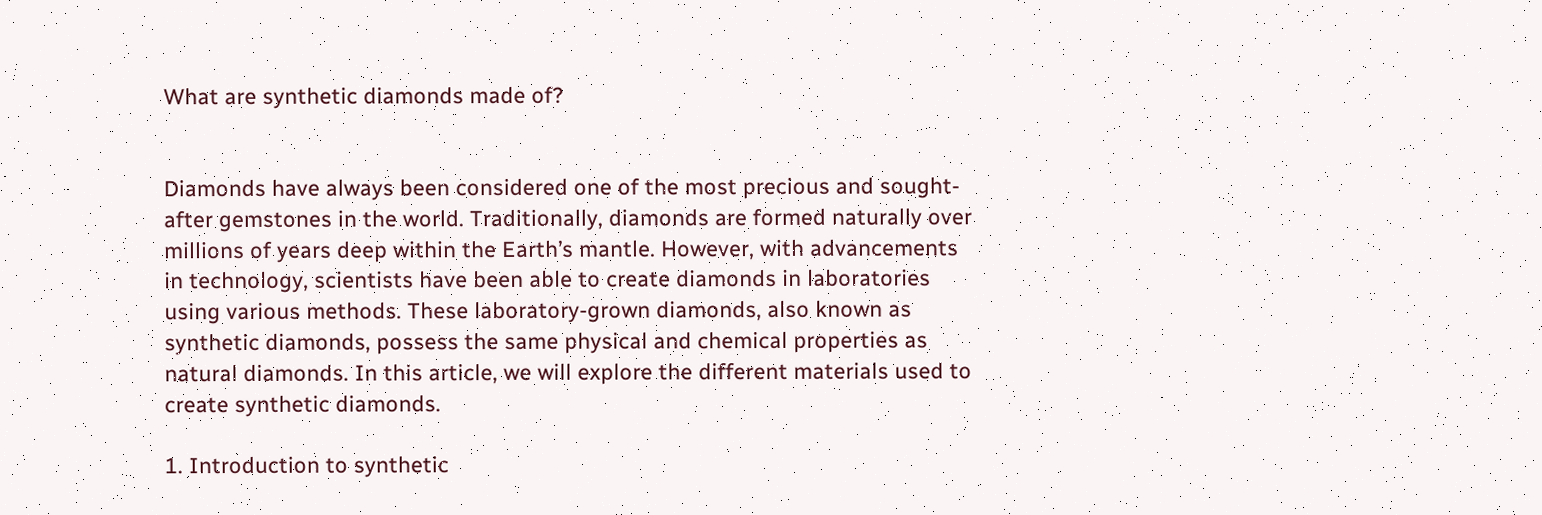What are synthetic diamonds made of?


Diamonds have always been considered one of the most precious and sought-after gemstones in the world. Traditionally, diamonds are formed naturally over millions of years deep within the Earth’s mantle. However, with advancements in technology, scientists have been able to create diamonds in laboratories using various methods. These laboratory-grown diamonds, also known as synthetic diamonds, possess the same physical and chemical properties as natural diamonds. In this article, we will explore the different materials used to create synthetic diamonds.

1. Introduction to synthetic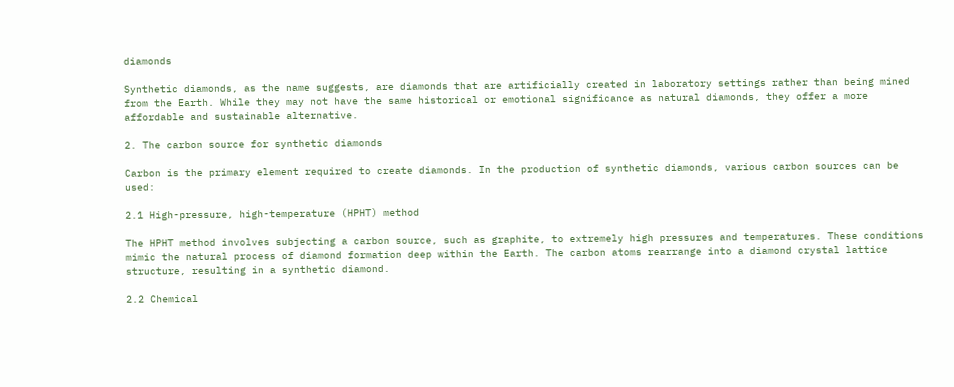diamonds

Synthetic diamonds, as the name suggests, are diamonds that are artificially created in laboratory settings rather than being mined from the Earth. While they may not have the same historical or emotional significance as natural diamonds, they offer a more affordable and sustainable alternative.

2. The carbon source for synthetic diamonds

Carbon is the primary element required to create diamonds. In the production of synthetic diamonds, various carbon sources can be used:

2.1 High-pressure, high-temperature (HPHT) method

The HPHT method involves subjecting a carbon source, such as graphite, to extremely high pressures and temperatures. These conditions mimic the natural process of diamond formation deep within the Earth. The carbon atoms rearrange into a diamond crystal lattice structure, resulting in a synthetic diamond.

2.2 Chemical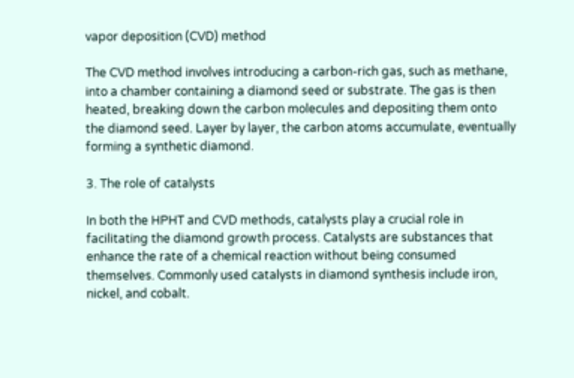vapor deposition (CVD) method

The CVD method involves introducing a carbon-rich gas, such as methane, into a chamber containing a diamond seed or substrate. The gas is then heated, breaking down the carbon molecules and depositing them onto the diamond seed. Layer by layer, the carbon atoms accumulate, eventually forming a synthetic diamond.

3. The role of catalysts

In both the HPHT and CVD methods, catalysts play a crucial role in facilitating the diamond growth process. Catalysts are substances that enhance the rate of a chemical reaction without being consumed themselves. Commonly used catalysts in diamond synthesis include iron, nickel, and cobalt.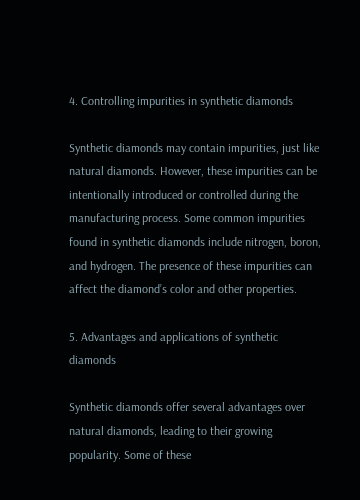4. Controlling impurities in synthetic diamonds

Synthetic diamonds may contain impurities, just like natural diamonds. However, these impurities can be intentionally introduced or controlled during the manufacturing process. Some common impurities found in synthetic diamonds include nitrogen, boron, and hydrogen. The presence of these impurities can affect the diamond’s color and other properties.

5. Advantages and applications of synthetic diamonds

Synthetic diamonds offer several advantages over natural diamonds, leading to their growing popularity. Some of these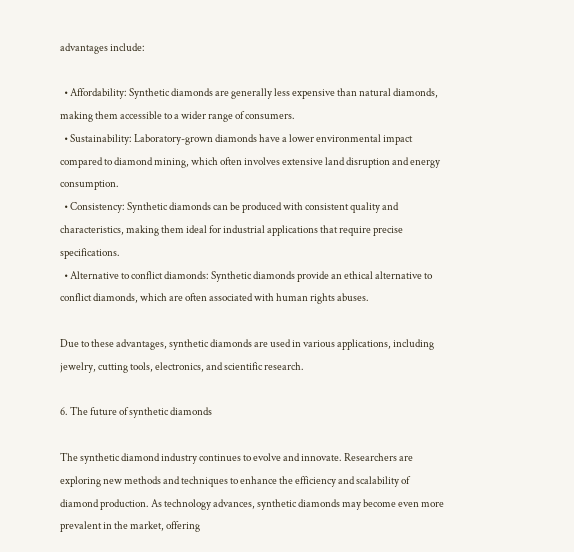advantages include:

  • Affordability: Synthetic diamonds are generally less expensive than natural diamonds, making them accessible to a wider range of consumers.
  • Sustainability: Laboratory-grown diamonds have a lower environmental impact compared to diamond mining, which often involves extensive land disruption and energy consumption.
  • Consistency: Synthetic diamonds can be produced with consistent quality and characteristics, making them ideal for industrial applications that require precise specifications.
  • Alternative to conflict diamonds: Synthetic diamonds provide an ethical alternative to conflict diamonds, which are often associated with human rights abuses.

Due to these advantages, synthetic diamonds are used in various applications, including jewelry, cutting tools, electronics, and scientific research.

6. The future of synthetic diamonds

The synthetic diamond industry continues to evolve and innovate. Researchers are exploring new methods and techniques to enhance the efficiency and scalability of diamond production. As technology advances, synthetic diamonds may become even more prevalent in the market, offering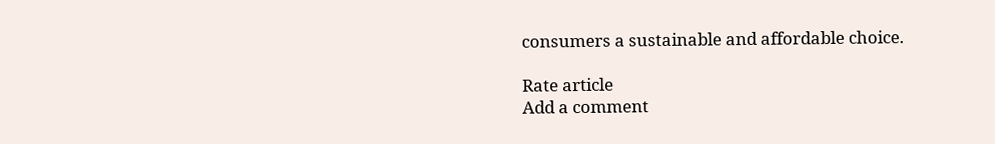consumers a sustainable and affordable choice.

Rate article
Add a comment